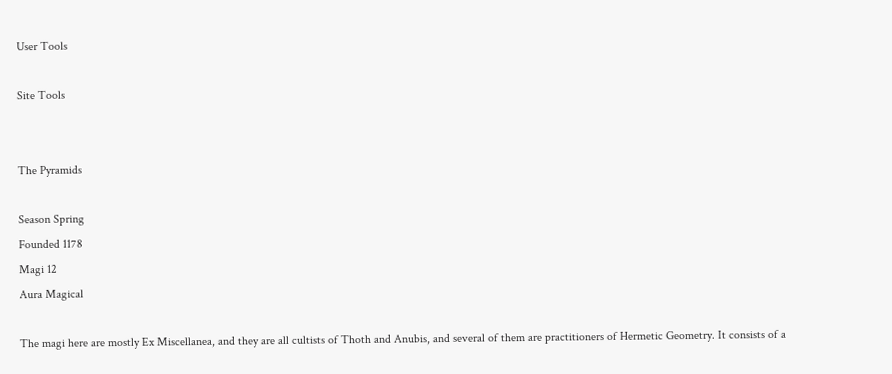User Tools

Site Tools


The Pyramids

Season Spring
Founded 1178
Magi 12
Aura Magical

The magi here are mostly Ex Miscellanea, and they are all cultists of Thoth and Anubis, and several of them are practitioners of Hermetic Geometry. It consists of a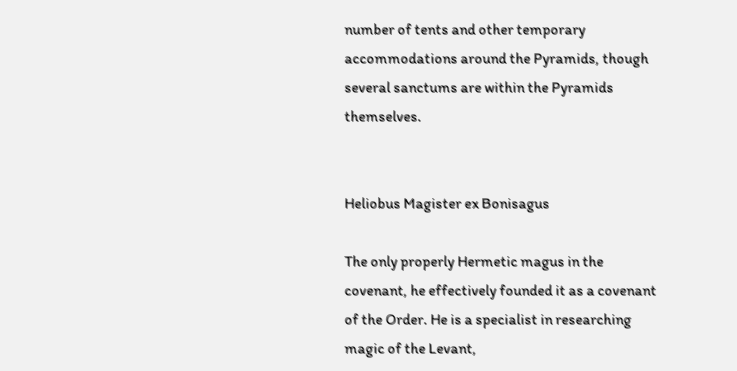number of tents and other temporary accommodations around the Pyramids, though several sanctums are within the Pyramids themselves.


Heliobus Magister ex Bonisagus

The only properly Hermetic magus in the covenant, he effectively founded it as a covenant of the Order. He is a specialist in researching magic of the Levant,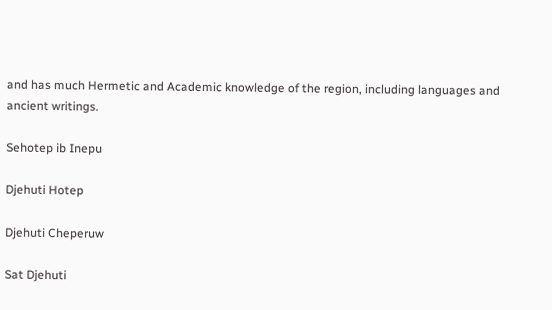and has much Hermetic and Academic knowledge of the region, including languages and ancient writings.

Sehotep ib Inepu

Djehuti Hotep

Djehuti Cheperuw

Sat Djehuti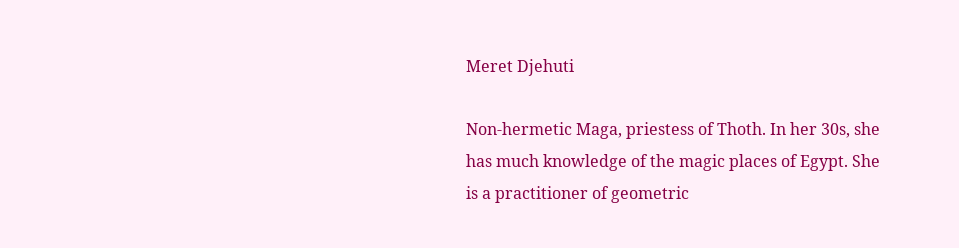Meret Djehuti

Non-hermetic Maga, priestess of Thoth. In her 30s, she has much knowledge of the magic places of Egypt. She is a practitioner of geometric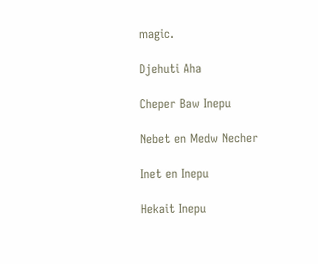magic.

Djehuti Aha

Cheper Baw Inepu

Nebet en Medw Necher

Inet en Inepu

Hekait Inepu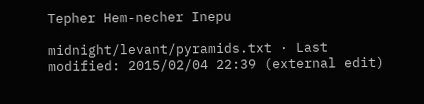Tepher Hem-necher Inepu

midnight/levant/pyramids.txt · Last modified: 2015/02/04 22:39 (external edit)